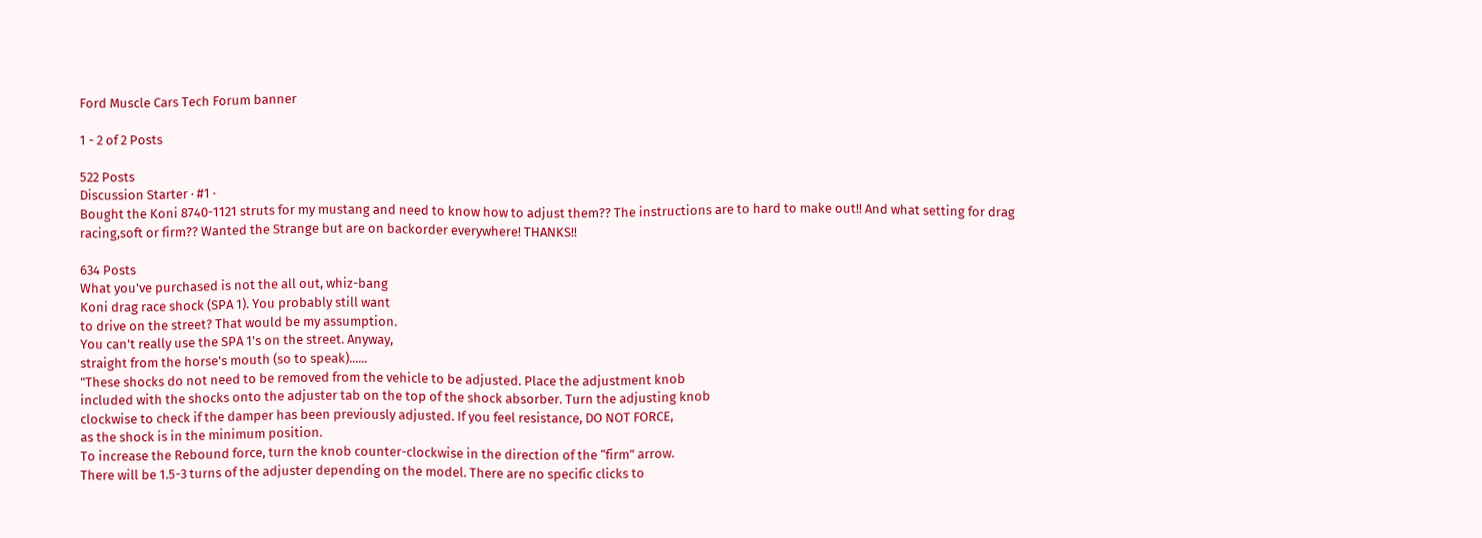Ford Muscle Cars Tech Forum banner

1 - 2 of 2 Posts

522 Posts
Discussion Starter · #1 ·
Bought the Koni 8740-1121 struts for my mustang and need to know how to adjust them?? The instructions are to hard to make out!! And what setting for drag racing,soft or firm?? Wanted the Strange but are on backorder everywhere! THANKS!!

634 Posts
What you've purchased is not the all out, whiz-bang
Koni drag race shock (SPA 1). You probably still want
to drive on the street? That would be my assumption.
You can't really use the SPA 1's on the street. Anyway,
straight from the horse's mouth (so to speak)......
"These shocks do not need to be removed from the vehicle to be adjusted. Place the adjustment knob
included with the shocks onto the adjuster tab on the top of the shock absorber. Turn the adjusting knob
clockwise to check if the damper has been previously adjusted. If you feel resistance, DO NOT FORCE,
as the shock is in the minimum position.
To increase the Rebound force, turn the knob counter-clockwise in the direction of the “firm” arrow.
There will be 1.5-3 turns of the adjuster depending on the model. There are no specific clicks to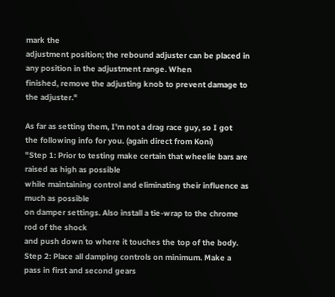mark the
adjustment position; the rebound adjuster can be placed in any position in the adjustment range. When
finished, remove the adjusting knob to prevent damage to the adjuster."

As far as setting them, I'm not a drag race guy, so I got
the following info for you. (again direct from Koni)
"Step 1: Prior to testing make certain that wheelie bars are raised as high as possible
while maintaining control and eliminating their influence as much as possible
on damper settings. Also install a tie-wrap to the chrome rod of the shock
and push down to where it touches the top of the body.
Step 2: Place all damping controls on minimum. Make a pass in first and second gears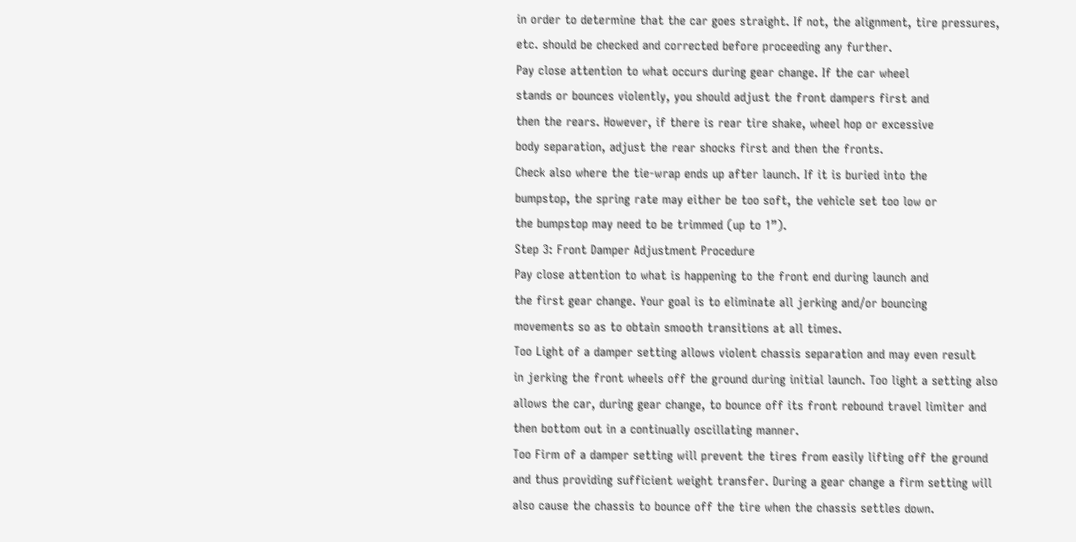in order to determine that the car goes straight. If not, the alignment, tire pressures,
etc. should be checked and corrected before proceeding any further.
Pay close attention to what occurs during gear change. If the car wheel
stands or bounces violently, you should adjust the front dampers first and
then the rears. However, if there is rear tire shake, wheel hop or excessive
body separation, adjust the rear shocks first and then the fronts.
Check also where the tie-wrap ends up after launch. If it is buried into the
bumpstop, the spring rate may either be too soft, the vehicle set too low or
the bumpstop may need to be trimmed (up to 1”).
Step 3: Front Damper Adjustment Procedure
Pay close attention to what is happening to the front end during launch and
the first gear change. Your goal is to eliminate all jerking and/or bouncing
movements so as to obtain smooth transitions at all times.
Too Light of a damper setting allows violent chassis separation and may even result
in jerking the front wheels off the ground during initial launch. Too light a setting also
allows the car, during gear change, to bounce off its front rebound travel limiter and
then bottom out in a continually oscillating manner.
Too Firm of a damper setting will prevent the tires from easily lifting off the ground
and thus providing sufficient weight transfer. During a gear change a firm setting will
also cause the chassis to bounce off the tire when the chassis settles down.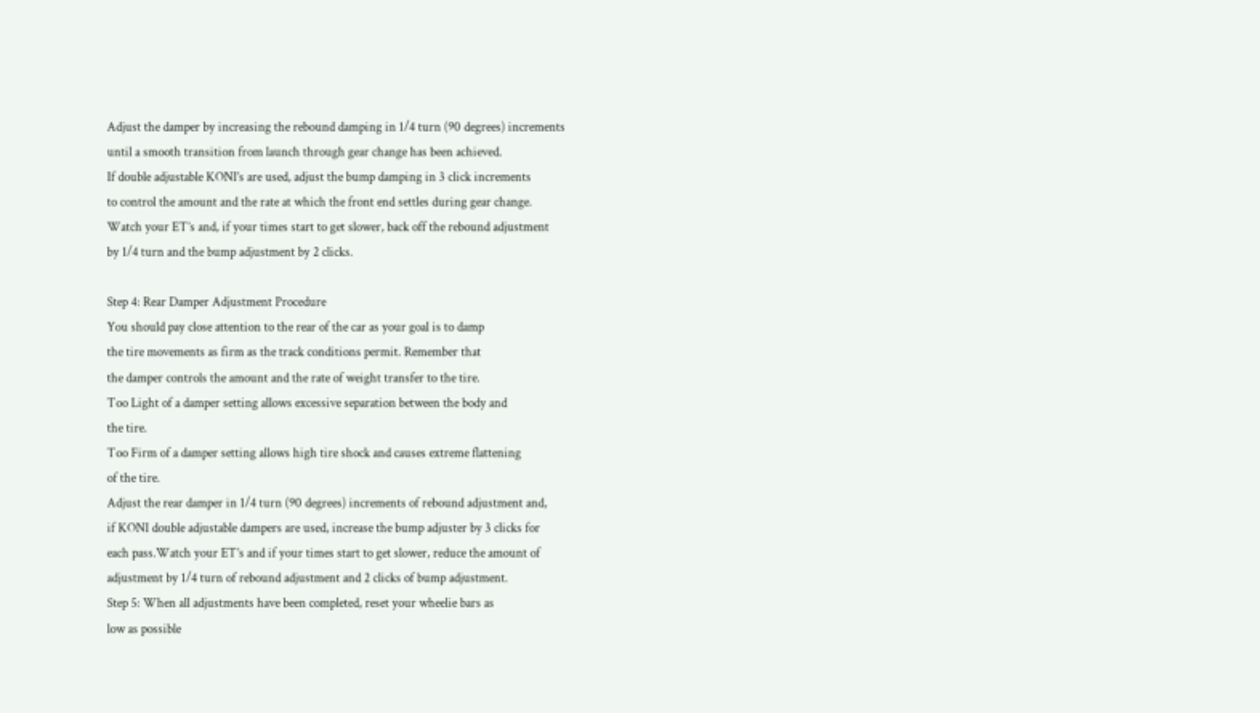Adjust the damper by increasing the rebound damping in 1/4 turn (90 degrees) increments
until a smooth transition from launch through gear change has been achieved.
If double adjustable KONI’s are used, adjust the bump damping in 3 click increments
to control the amount and the rate at which the front end settles during gear change.
Watch your ET’s and, if your times start to get slower, back off the rebound adjustment
by 1/4 turn and the bump adjustment by 2 clicks.

Step 4: Rear Damper Adjustment Procedure
You should pay close attention to the rear of the car as your goal is to damp
the tire movements as firm as the track conditions permit. Remember that
the damper controls the amount and the rate of weight transfer to the tire.
Too Light of a damper setting allows excessive separation between the body and
the tire.
Too Firm of a damper setting allows high tire shock and causes extreme flattening
of the tire.
Adjust the rear damper in 1/4 turn (90 degrees) increments of rebound adjustment and,
if KONI double adjustable dampers are used, increase the bump adjuster by 3 clicks for
each pass.Watch your ET’s and if your times start to get slower, reduce the amount of
adjustment by 1/4 turn of rebound adjustment and 2 clicks of bump adjustment.
Step 5: When all adjustments have been completed, reset your wheelie bars as
low as possible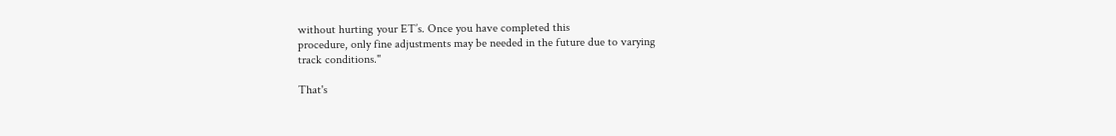without hurting your ET’s. Once you have completed this
procedure, only fine adjustments may be needed in the future due to varying
track conditions."

That's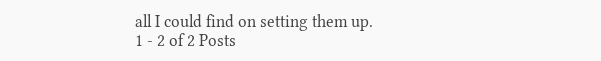all I could find on setting them up.
1 - 2 of 2 Posts